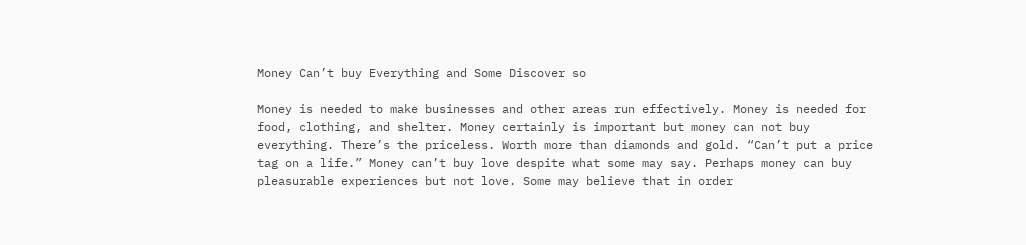Money Can’t buy Everything and Some Discover so

Money is needed to make businesses and other areas run effectively. Money is needed for food, clothing, and shelter. Money certainly is important but money can not buy everything. There’s the priceless. Worth more than diamonds and gold. “Can’t put a price tag on a life.” Money can’t buy love despite what some may say. Perhaps money can buy pleasurable experiences but not love. Some may believe that in order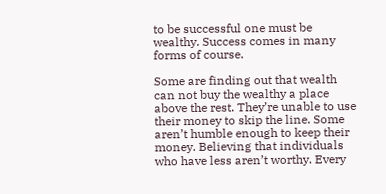to be successful one must be wealthy. Success comes in many forms of course.

Some are finding out that wealth can not buy the wealthy a place above the rest. They’re unable to use their money to skip the line. Some aren’t humble enough to keep their money. Believing that individuals who have less aren’t worthy. Every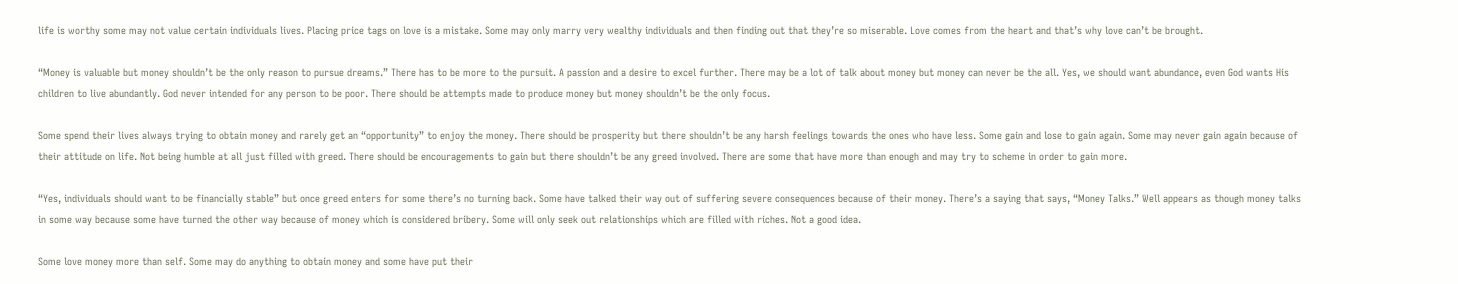life is worthy some may not value certain individuals lives. Placing price tags on love is a mistake. Some may only marry very wealthy individuals and then finding out that they’re so miserable. Love comes from the heart and that’s why love can’t be brought.

“Money is valuable but money shouldn’t be the only reason to pursue dreams.” There has to be more to the pursuit. A passion and a desire to excel further. There may be a lot of talk about money but money can never be the all. Yes, we should want abundance, even God wants His children to live abundantly. God never intended for any person to be poor. There should be attempts made to produce money but money shouldn’t be the only focus.

Some spend their lives always trying to obtain money and rarely get an “opportunity” to enjoy the money. There should be prosperity but there shouldn’t be any harsh feelings towards the ones who have less. Some gain and lose to gain again. Some may never gain again because of their attitude on life. Not being humble at all just filled with greed. There should be encouragements to gain but there shouldn’t be any greed involved. There are some that have more than enough and may try to scheme in order to gain more.

“Yes, individuals should want to be financially stable” but once greed enters for some there’s no turning back. Some have talked their way out of suffering severe consequences because of their money. There’s a saying that says, “Money Talks.” Well appears as though money talks in some way because some have turned the other way because of money which is considered bribery. Some will only seek out relationships which are filled with riches. Not a good idea.

Some love money more than self. Some may do anything to obtain money and some have put their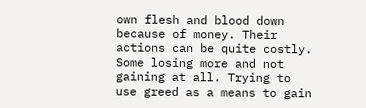own flesh and blood down because of money. Their actions can be quite costly. Some losing more and not gaining at all. Trying to use greed as a means to gain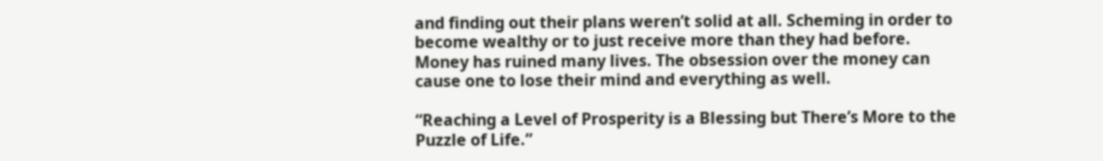and finding out their plans weren’t solid at all. Scheming in order to become wealthy or to just receive more than they had before. Money has ruined many lives. The obsession over the money can cause one to lose their mind and everything as well.

“Reaching a Level of Prosperity is a Blessing but There’s More to the Puzzle of Life.”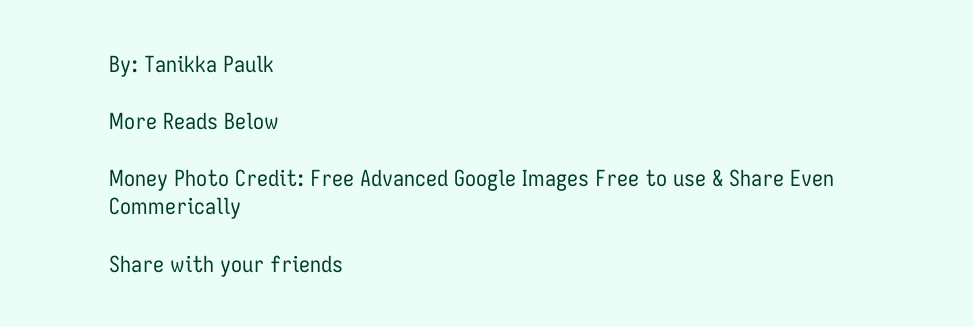By: Tanikka Paulk

More Reads Below

Money Photo Credit: Free Advanced Google Images Free to use & Share Even Commerically

Share with your friends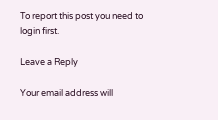To report this post you need to login first.

Leave a Reply

Your email address will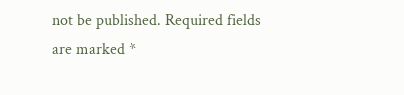not be published. Required fields are marked *